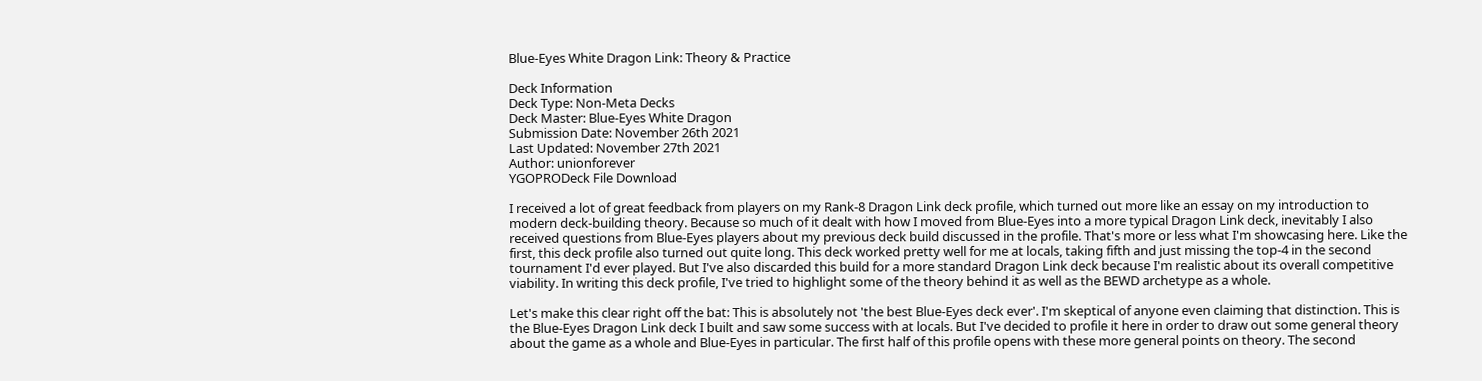Blue-Eyes White Dragon Link: Theory & Practice

Deck Information
Deck Type: Non-Meta Decks
Deck Master: Blue-Eyes White Dragon
Submission Date: November 26th 2021
Last Updated: November 27th 2021
Author: unionforever
YGOPRODeck File Download

I received a lot of great feedback from players on my Rank-8 Dragon Link deck profile, which turned out more like an essay on my introduction to modern deck-building theory. Because so much of it dealt with how I moved from Blue-Eyes into a more typical Dragon Link deck, inevitably I also received questions from Blue-Eyes players about my previous deck build discussed in the profile. That's more or less what I'm showcasing here. Like the first, this deck profile also turned out quite long. This deck worked pretty well for me at locals, taking fifth and just missing the top-4 in the second tournament I'd ever played. But I've also discarded this build for a more standard Dragon Link deck because I'm realistic about its overall competitive viability. In writing this deck profile, I've tried to highlight some of the theory behind it as well as the BEWD archetype as a whole.

Let's make this clear right off the bat: This is absolutely not 'the best Blue-Eyes deck ever'. I'm skeptical of anyone even claiming that distinction. This is the Blue-Eyes Dragon Link deck I built and saw some success with at locals. But I've decided to profile it here in order to draw out some general theory about the game as a whole and Blue-Eyes in particular. The first half of this profile opens with these more general points on theory. The second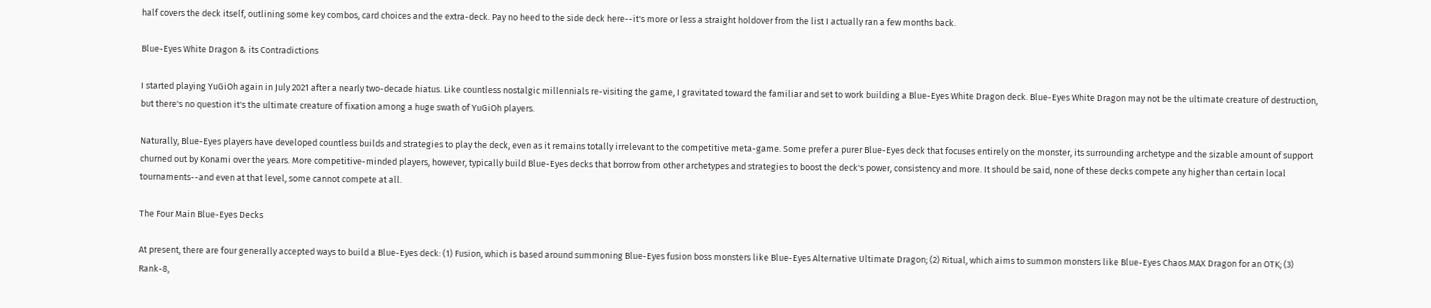half covers the deck itself, outlining some key combos, card choices and the extra-deck. Pay no heed to the side deck here--it's more or less a straight holdover from the list I actually ran a few months back.

Blue-Eyes White Dragon & its Contradictions

I started playing YuGiOh again in July 2021 after a nearly two-decade hiatus. Like countless nostalgic millennials re-visiting the game, I gravitated toward the familiar and set to work building a Blue-Eyes White Dragon deck. Blue-Eyes White Dragon may not be the ultimate creature of destruction, but there's no question it's the ultimate creature of fixation among a huge swath of YuGiOh players.

Naturally, Blue-Eyes players have developed countless builds and strategies to play the deck, even as it remains totally irrelevant to the competitive meta-game. Some prefer a purer Blue-Eyes deck that focuses entirely on the monster, its surrounding archetype and the sizable amount of support churned out by Konami over the years. More competitive-minded players, however, typically build Blue-Eyes decks that borrow from other archetypes and strategies to boost the deck's power, consistency and more. It should be said, none of these decks compete any higher than certain local tournaments--and even at that level, some cannot compete at all.

The Four Main Blue-Eyes Decks

At present, there are four generally accepted ways to build a Blue-Eyes deck: (1) Fusion, which is based around summoning Blue-Eyes fusion boss monsters like Blue-Eyes Alternative Ultimate Dragon; (2) Ritual, which aims to summon monsters like Blue-Eyes Chaos MAX Dragon for an OTK; (3) Rank-8,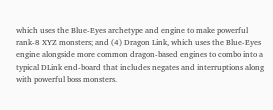which uses the Blue-Eyes archetype and engine to make powerful rank-8 XYZ monsters; and (4) Dragon Link, which uses the Blue-Eyes engine alongside more common dragon-based engines to combo into a typical DLink end-board that includes negates and interruptions along with powerful boss monsters.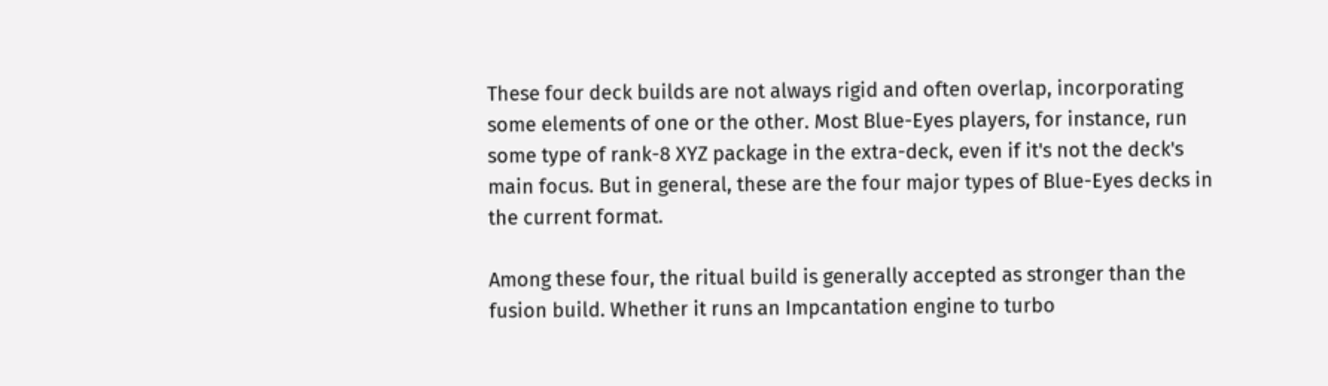These four deck builds are not always rigid and often overlap, incorporating some elements of one or the other. Most Blue-Eyes players, for instance, run some type of rank-8 XYZ package in the extra-deck, even if it's not the deck's main focus. But in general, these are the four major types of Blue-Eyes decks in the current format.

Among these four, the ritual build is generally accepted as stronger than the fusion build. Whether it runs an Impcantation engine to turbo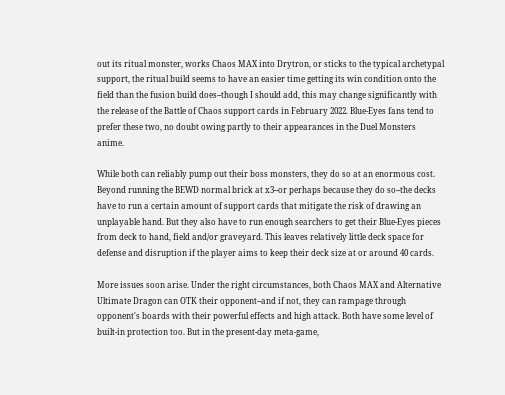out its ritual monster, works Chaos MAX into Drytron, or sticks to the typical archetypal support, the ritual build seems to have an easier time getting its win condition onto the field than the fusion build does--though I should add, this may change significantly with the release of the Battle of Chaos support cards in February 2022. Blue-Eyes fans tend to prefer these two, no doubt owing partly to their appearances in the Duel Monsters anime.

While both can reliably pump out their boss monsters, they do so at an enormous cost. Beyond running the BEWD normal brick at x3--or perhaps because they do so--the decks have to run a certain amount of support cards that mitigate the risk of drawing an unplayable hand. But they also have to run enough searchers to get their Blue-Eyes pieces from deck to hand, field and/or graveyard. This leaves relatively little deck space for defense and disruption if the player aims to keep their deck size at or around 40 cards.

More issues soon arise. Under the right circumstances, both Chaos MAX and Alternative Ultimate Dragon can OTK their opponent--and if not, they can rampage through opponent's boards with their powerful effects and high attack. Both have some level of built-in protection too. But in the present-day meta-game,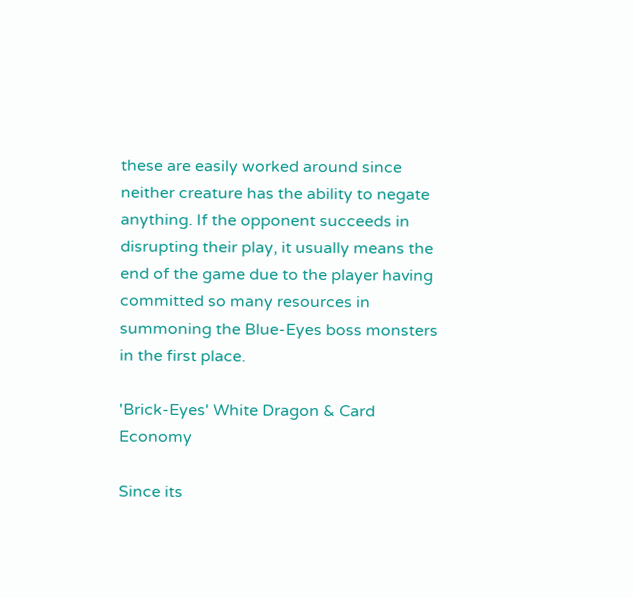these are easily worked around since neither creature has the ability to negate anything. If the opponent succeeds in disrupting their play, it usually means the end of the game due to the player having committed so many resources in summoning the Blue-Eyes boss monsters in the first place.

'Brick-Eyes' White Dragon & Card Economy

Since its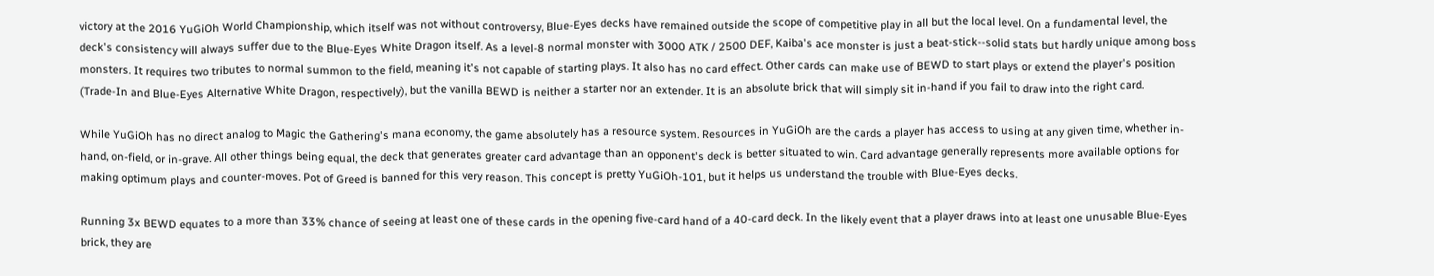victory at the 2016 YuGiOh World Championship, which itself was not without controversy, Blue-Eyes decks have remained outside the scope of competitive play in all but the local level. On a fundamental level, the deck's consistency will always suffer due to the Blue-Eyes White Dragon itself. As a level-8 normal monster with 3000 ATK / 2500 DEF, Kaiba's ace monster is just a beat-stick--solid stats but hardly unique among boss monsters. It requires two tributes to normal summon to the field, meaning it's not capable of starting plays. It also has no card effect. Other cards can make use of BEWD to start plays or extend the player's position (Trade-In and Blue-Eyes Alternative White Dragon, respectively), but the vanilla BEWD is neither a starter nor an extender. It is an absolute brick that will simply sit in-hand if you fail to draw into the right card.

While YuGiOh has no direct analog to Magic the Gathering's mana economy, the game absolutely has a resource system. Resources in YuGiOh are the cards a player has access to using at any given time, whether in-hand, on-field, or in-grave. All other things being equal, the deck that generates greater card advantage than an opponent's deck is better situated to win. Card advantage generally represents more available options for making optimum plays and counter-moves. Pot of Greed is banned for this very reason. This concept is pretty YuGiOh-101, but it helps us understand the trouble with Blue-Eyes decks.

Running 3x BEWD equates to a more than 33% chance of seeing at least one of these cards in the opening five-card hand of a 40-card deck. In the likely event that a player draws into at least one unusable Blue-Eyes brick, they are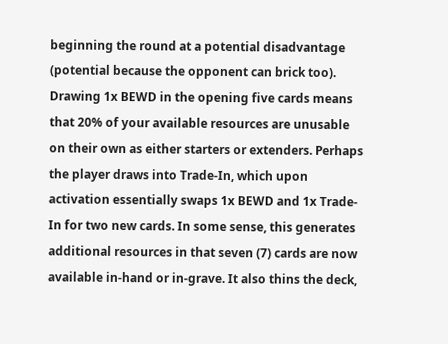beginning the round at a potential disadvantage (potential because the opponent can brick too). Drawing 1x BEWD in the opening five cards means that 20% of your available resources are unusable on their own as either starters or extenders. Perhaps the player draws into Trade-In, which upon activation essentially swaps 1x BEWD and 1x Trade-In for two new cards. In some sense, this generates additional resources in that seven (7) cards are now available in-hand or in-grave. It also thins the deck,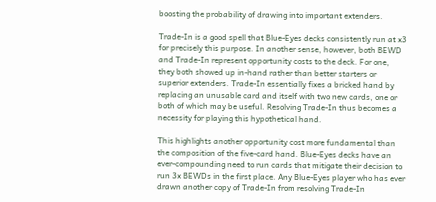boosting the probability of drawing into important extenders.

Trade-In is a good spell that Blue-Eyes decks consistently run at x3 for precisely this purpose. In another sense, however, both BEWD and Trade-In represent opportunity costs to the deck. For one, they both showed up in-hand rather than better starters or superior extenders. Trade-In essentially fixes a bricked hand by replacing an unusable card and itself with two new cards, one or both of which may be useful. Resolving Trade-In thus becomes a necessity for playing this hypothetical hand.

This highlights another opportunity cost more fundamental than the composition of the five-card hand. Blue-Eyes decks have an ever-compounding need to run cards that mitigate their decision to run 3x BEWDs in the first place. Any Blue-Eyes player who has ever drawn another copy of Trade-In from resolving Trade-In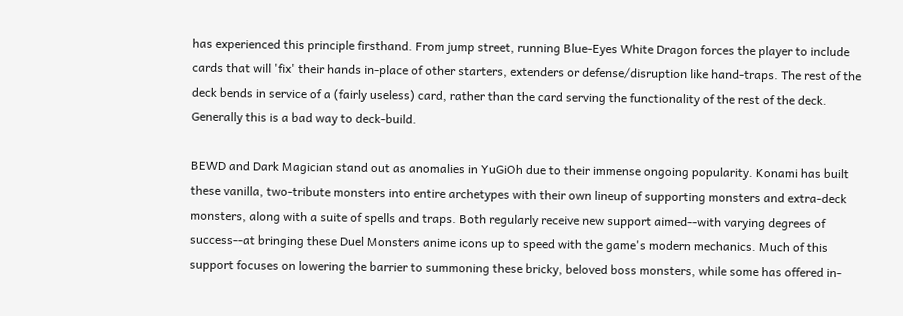has experienced this principle firsthand. From jump street, running Blue-Eyes White Dragon forces the player to include cards that will 'fix' their hands in-place of other starters, extenders or defense/disruption like hand-traps. The rest of the deck bends in service of a (fairly useless) card, rather than the card serving the functionality of the rest of the deck. Generally this is a bad way to deck-build.

BEWD and Dark Magician stand out as anomalies in YuGiOh due to their immense ongoing popularity. Konami has built these vanilla, two-tribute monsters into entire archetypes with their own lineup of supporting monsters and extra-deck monsters, along with a suite of spells and traps. Both regularly receive new support aimed--with varying degrees of success--at bringing these Duel Monsters anime icons up to speed with the game's modern mechanics. Much of this support focuses on lowering the barrier to summoning these bricky, beloved boss monsters, while some has offered in-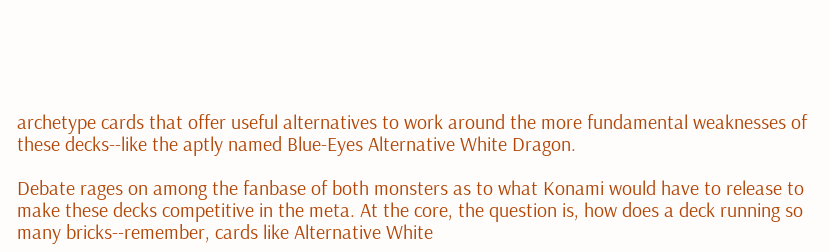archetype cards that offer useful alternatives to work around the more fundamental weaknesses of these decks--like the aptly named Blue-Eyes Alternative White Dragon.

Debate rages on among the fanbase of both monsters as to what Konami would have to release to make these decks competitive in the meta. At the core, the question is, how does a deck running so many bricks--remember, cards like Alternative White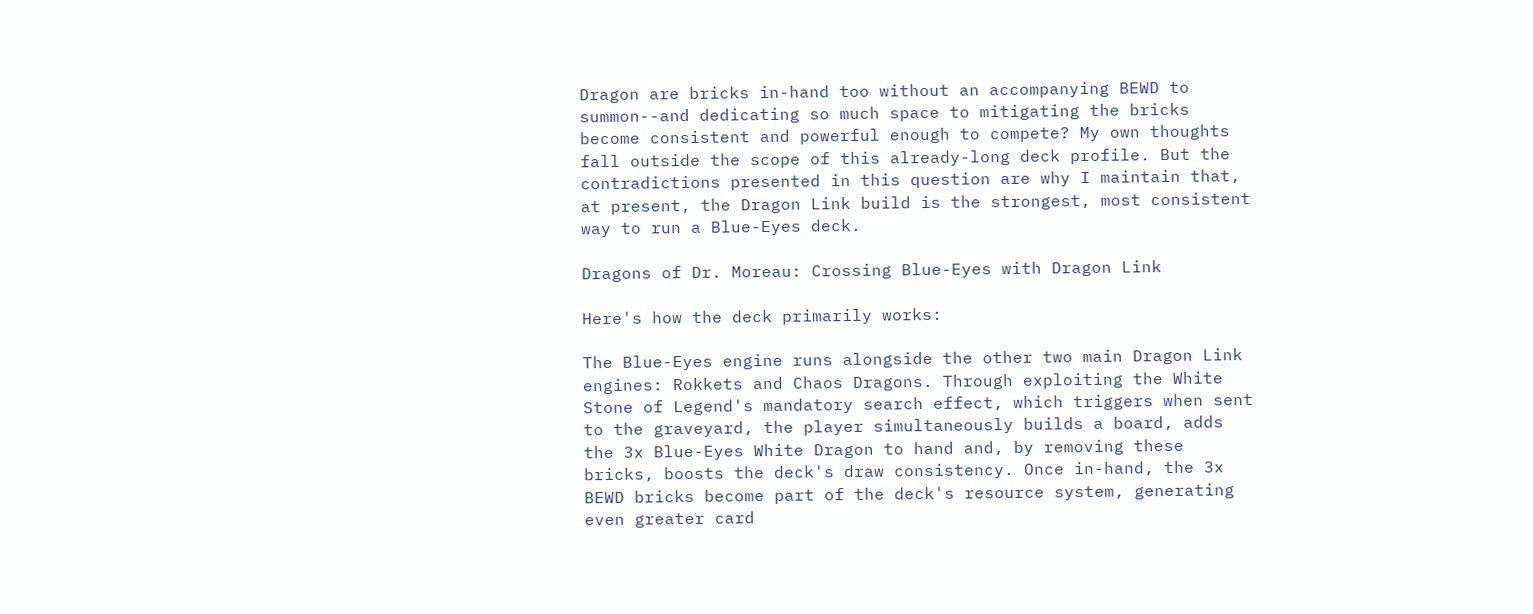Dragon are bricks in-hand too without an accompanying BEWD to summon--and dedicating so much space to mitigating the bricks become consistent and powerful enough to compete? My own thoughts fall outside the scope of this already-long deck profile. But the contradictions presented in this question are why I maintain that, at present, the Dragon Link build is the strongest, most consistent way to run a Blue-Eyes deck.

Dragons of Dr. Moreau: Crossing Blue-Eyes with Dragon Link

Here's how the deck primarily works:

The Blue-Eyes engine runs alongside the other two main Dragon Link engines: Rokkets and Chaos Dragons. Through exploiting the White Stone of Legend's mandatory search effect, which triggers when sent to the graveyard, the player simultaneously builds a board, adds the 3x Blue-Eyes White Dragon to hand and, by removing these bricks, boosts the deck's draw consistency. Once in-hand, the 3x BEWD bricks become part of the deck's resource system, generating even greater card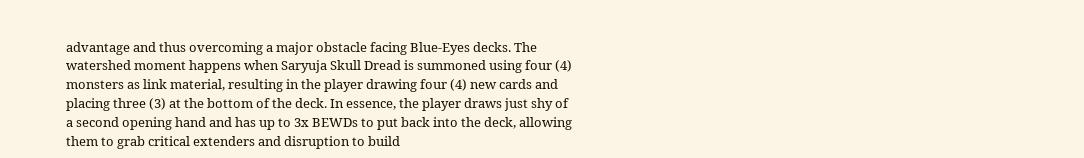advantage and thus overcoming a major obstacle facing Blue-Eyes decks. The watershed moment happens when Saryuja Skull Dread is summoned using four (4) monsters as link material, resulting in the player drawing four (4) new cards and placing three (3) at the bottom of the deck. In essence, the player draws just shy of a second opening hand and has up to 3x BEWDs to put back into the deck, allowing them to grab critical extenders and disruption to build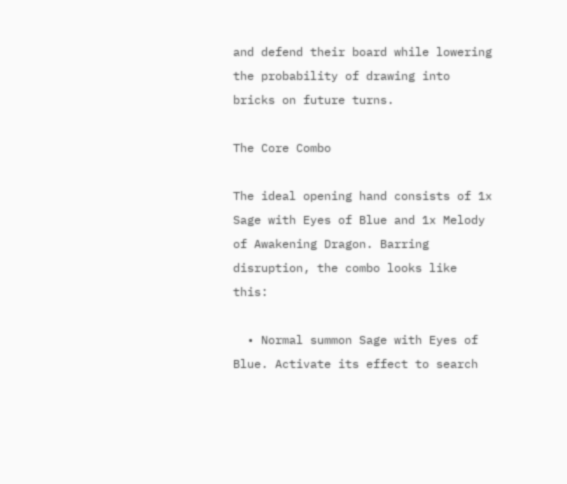and defend their board while lowering the probability of drawing into bricks on future turns.

The Core Combo

The ideal opening hand consists of 1x Sage with Eyes of Blue and 1x Melody of Awakening Dragon. Barring disruption, the combo looks like this:

  • Normal summon Sage with Eyes of Blue. Activate its effect to search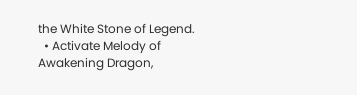the White Stone of Legend.
  • Activate Melody of Awakening Dragon,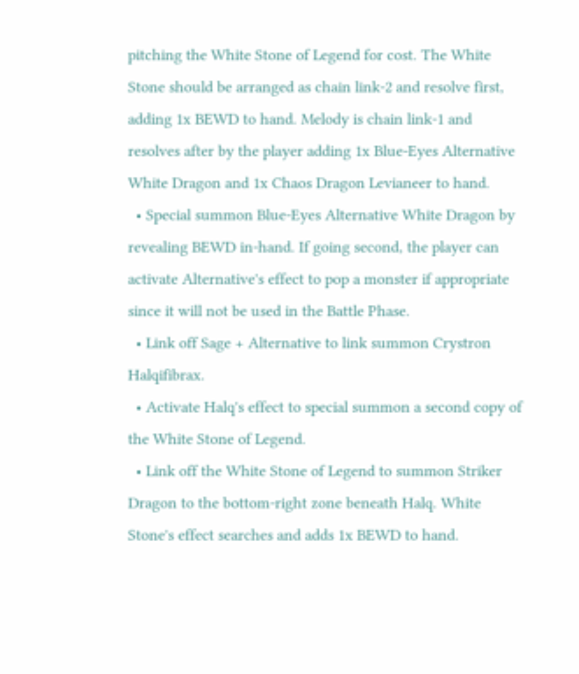pitching the White Stone of Legend for cost. The White Stone should be arranged as chain link-2 and resolve first, adding 1x BEWD to hand. Melody is chain link-1 and resolves after by the player adding 1x Blue-Eyes Alternative White Dragon and 1x Chaos Dragon Levianeer to hand.
  • Special summon Blue-Eyes Alternative White Dragon by revealing BEWD in-hand. If going second, the player can activate Alternative's effect to pop a monster if appropriate since it will not be used in the Battle Phase.
  • Link off Sage + Alternative to link summon Crystron Halqifibrax.
  • Activate Halq's effect to special summon a second copy of the White Stone of Legend.
  • Link off the White Stone of Legend to summon Striker Dragon to the bottom-right zone beneath Halq. White Stone's effect searches and adds 1x BEWD to hand.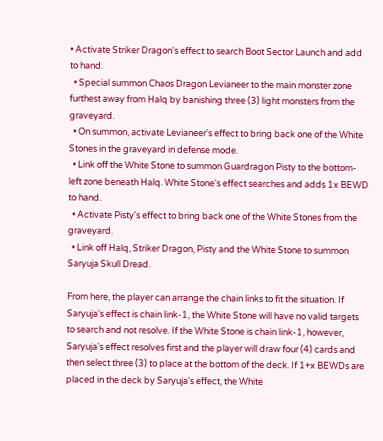• Activate Striker Dragon's effect to search Boot Sector Launch and add to hand.
  • Special summon Chaos Dragon Levianeer to the main monster zone furthest away from Halq by banishing three (3) light monsters from the graveyard.
  • On summon, activate Levianeer's effect to bring back one of the White Stones in the graveyard in defense mode.
  • Link off the White Stone to summon Guardragon Pisty to the bottom-left zone beneath Halq. White Stone's effect searches and adds 1x BEWD to hand.
  • Activate Pisty's effect to bring back one of the White Stones from the graveyard.
  • Link off Halq, Striker Dragon, Pisty and the White Stone to summon Saryuja Skull Dread.

From here, the player can arrange the chain links to fit the situation. If Saryuja's effect is chain link-1, the White Stone will have no valid targets to search and not resolve. If the White Stone is chain link-1, however, Saryuja's effect resolves first and the player will draw four (4) cards and then select three (3) to place at the bottom of the deck. If 1+x BEWDs are placed in the deck by Saryuja's effect, the White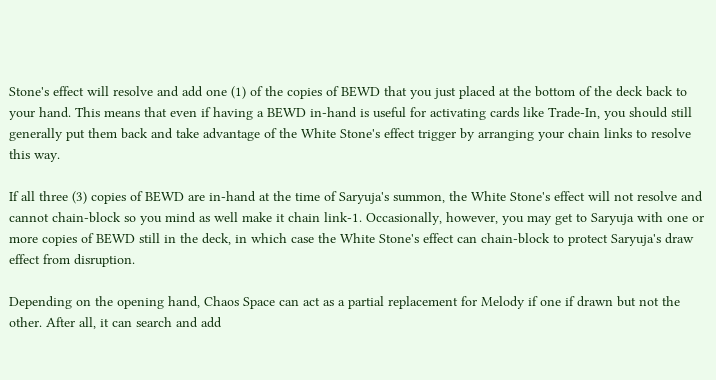Stone's effect will resolve and add one (1) of the copies of BEWD that you just placed at the bottom of the deck back to your hand. This means that even if having a BEWD in-hand is useful for activating cards like Trade-In, you should still generally put them back and take advantage of the White Stone's effect trigger by arranging your chain links to resolve this way.

If all three (3) copies of BEWD are in-hand at the time of Saryuja's summon, the White Stone's effect will not resolve and cannot chain-block so you mind as well make it chain link-1. Occasionally, however, you may get to Saryuja with one or more copies of BEWD still in the deck, in which case the White Stone's effect can chain-block to protect Saryuja's draw effect from disruption.

Depending on the opening hand, Chaos Space can act as a partial replacement for Melody if one if drawn but not the other. After all, it can search and add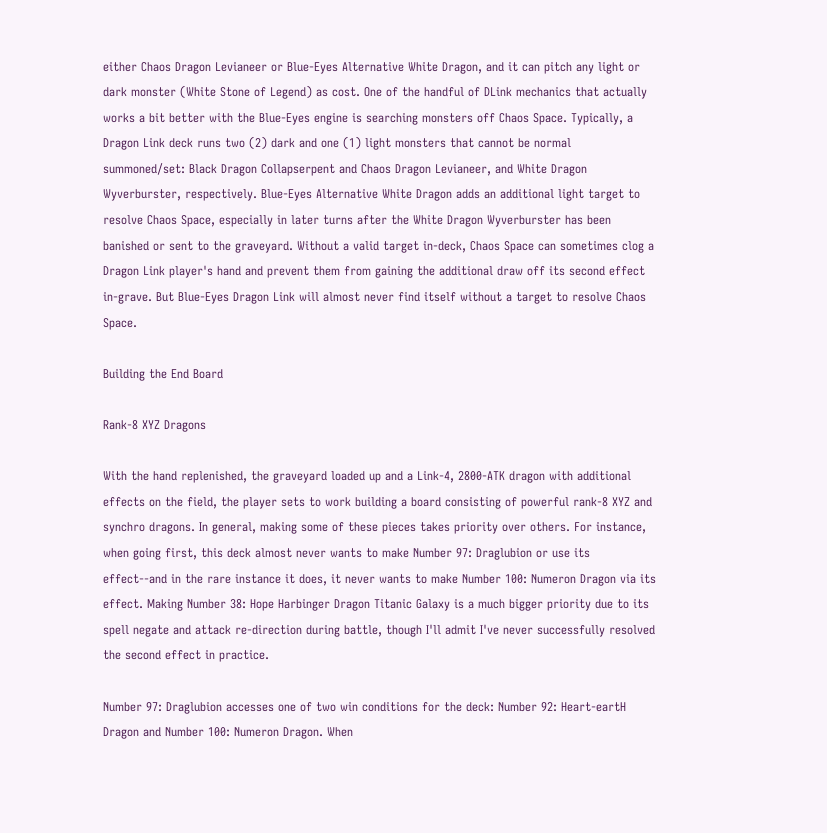either Chaos Dragon Levianeer or Blue-Eyes Alternative White Dragon, and it can pitch any light or dark monster (White Stone of Legend) as cost. One of the handful of DLink mechanics that actually works a bit better with the Blue-Eyes engine is searching monsters off Chaos Space. Typically, a Dragon Link deck runs two (2) dark and one (1) light monsters that cannot be normal summoned/set: Black Dragon Collapserpent and Chaos Dragon Levianeer, and White Dragon Wyverburster, respectively. Blue-Eyes Alternative White Dragon adds an additional light target to resolve Chaos Space, especially in later turns after the White Dragon Wyverburster has been banished or sent to the graveyard. Without a valid target in-deck, Chaos Space can sometimes clog a Dragon Link player's hand and prevent them from gaining the additional draw off its second effect in-grave. But Blue-Eyes Dragon Link will almost never find itself without a target to resolve Chaos Space.

Building the End Board

Rank-8 XYZ Dragons

With the hand replenished, the graveyard loaded up and a Link-4, 2800-ATK dragon with additional effects on the field, the player sets to work building a board consisting of powerful rank-8 XYZ and synchro dragons. In general, making some of these pieces takes priority over others. For instance, when going first, this deck almost never wants to make Number 97: Draglubion or use its effect--and in the rare instance it does, it never wants to make Number 100: Numeron Dragon via its effect. Making Number 38: Hope Harbinger Dragon Titanic Galaxy is a much bigger priority due to its spell negate and attack re-direction during battle, though I'll admit I've never successfully resolved the second effect in practice.

Number 97: Draglubion accesses one of two win conditions for the deck: Number 92: Heart-eartH Dragon and Number 100: Numeron Dragon. When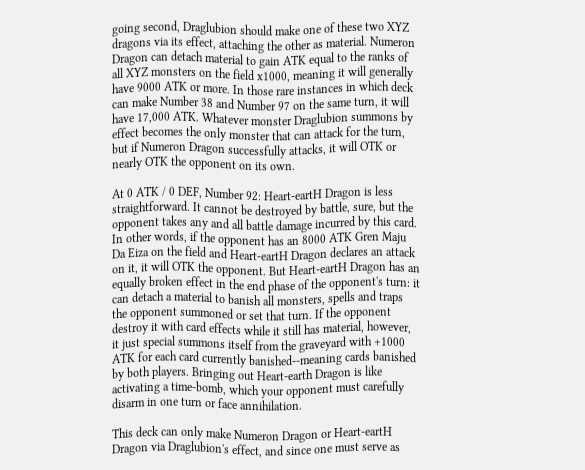going second, Draglubion should make one of these two XYZ dragons via its effect, attaching the other as material. Numeron Dragon can detach material to gain ATK equal to the ranks of all XYZ monsters on the field x1000, meaning it will generally have 9000 ATK or more. In those rare instances in which deck can make Number 38 and Number 97 on the same turn, it will have 17,000 ATK. Whatever monster Draglubion summons by effect becomes the only monster that can attack for the turn, but if Numeron Dragon successfully attacks, it will OTK or nearly OTK the opponent on its own.

At 0 ATK / 0 DEF, Number 92: Heart-eartH Dragon is less straightforward. It cannot be destroyed by battle, sure, but the opponent takes any and all battle damage incurred by this card. In other words, if the opponent has an 8000 ATK Gren Maju Da Eiza on the field and Heart-eartH Dragon declares an attack on it, it will OTK the opponent. But Heart-eartH Dragon has an equally broken effect in the end phase of the opponent's turn: it can detach a material to banish all monsters, spells and traps the opponent summoned or set that turn. If the opponent destroy it with card effects while it still has material, however, it just special summons itself from the graveyard with +1000 ATK for each card currently banished--meaning cards banished by both players. Bringing out Heart-earth Dragon is like activating a time-bomb, which your opponent must carefully disarm in one turn or face annihilation.

This deck can only make Numeron Dragon or Heart-eartH Dragon via Draglubion's effect, and since one must serve as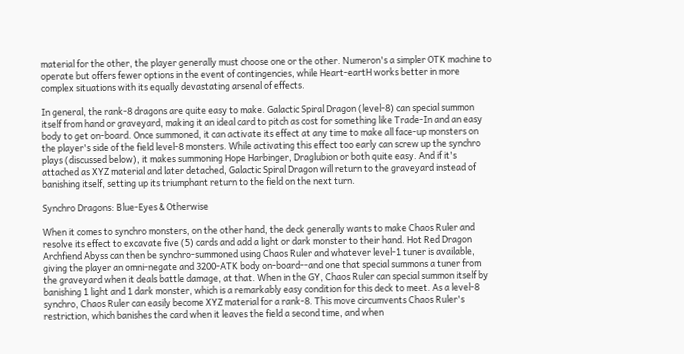material for the other, the player generally must choose one or the other. Numeron's a simpler OTK machine to operate but offers fewer options in the event of contingencies, while Heart-eartH works better in more complex situations with its equally devastating arsenal of effects.

In general, the rank-8 dragons are quite easy to make. Galactic Spiral Dragon (level-8) can special summon itself from hand or graveyard, making it an ideal card to pitch as cost for something like Trade-In and an easy body to get on-board. Once summoned, it can activate its effect at any time to make all face-up monsters on the player's side of the field level-8 monsters. While activating this effect too early can screw up the synchro plays (discussed below), it makes summoning Hope Harbinger, Draglubion or both quite easy. And if it's attached as XYZ material and later detached, Galactic Spiral Dragon will return to the graveyard instead of banishing itself, setting up its triumphant return to the field on the next turn.

Synchro Dragons: Blue-Eyes & Otherwise

When it comes to synchro monsters, on the other hand, the deck generally wants to make Chaos Ruler and resolve its effect to excavate five (5) cards and add a light or dark monster to their hand. Hot Red Dragon Archfiend Abyss can then be synchro-summoned using Chaos Ruler and whatever level-1 tuner is available, giving the player an omni-negate and 3200-ATK body on-board--and one that special summons a tuner from the graveyard when it deals battle damage, at that. When in the GY, Chaos Ruler can special summon itself by banishing 1 light and 1 dark monster, which is a remarkably easy condition for this deck to meet. As a level-8 synchro, Chaos Ruler can easily become XYZ material for a rank-8. This move circumvents Chaos Ruler's restriction, which banishes the card when it leaves the field a second time, and when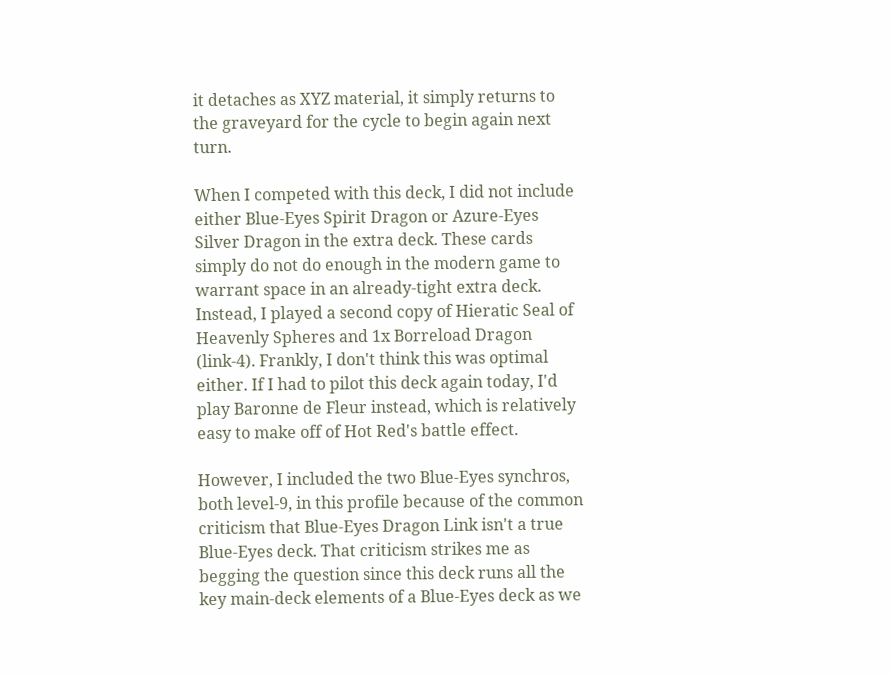it detaches as XYZ material, it simply returns to the graveyard for the cycle to begin again next turn.

When I competed with this deck, I did not include either Blue-Eyes Spirit Dragon or Azure-Eyes Silver Dragon in the extra deck. These cards simply do not do enough in the modern game to warrant space in an already-tight extra deck. Instead, I played a second copy of Hieratic Seal of Heavenly Spheres and 1x Borreload Dragon (link-4). Frankly, I don't think this was optimal either. If I had to pilot this deck again today, I'd play Baronne de Fleur instead, which is relatively easy to make off of Hot Red's battle effect.

However, I included the two Blue-Eyes synchros, both level-9, in this profile because of the common criticism that Blue-Eyes Dragon Link isn't a true Blue-Eyes deck. That criticism strikes me as begging the question since this deck runs all the key main-deck elements of a Blue-Eyes deck as we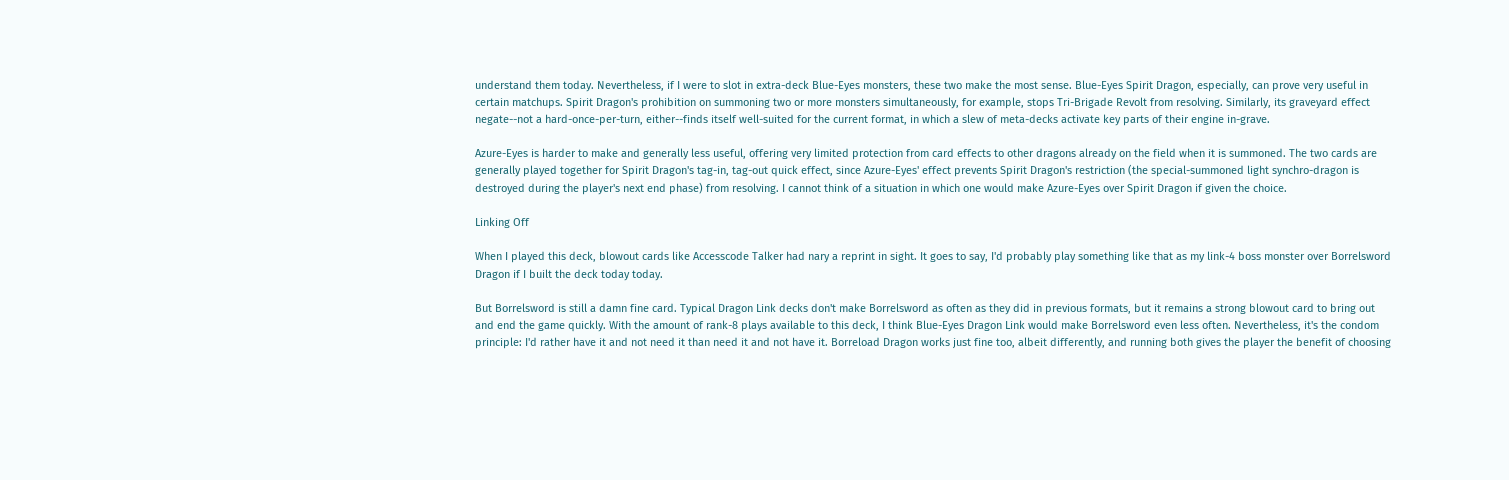understand them today. Nevertheless, if I were to slot in extra-deck Blue-Eyes monsters, these two make the most sense. Blue-Eyes Spirit Dragon, especially, can prove very useful in certain matchups. Spirit Dragon's prohibition on summoning two or more monsters simultaneously, for example, stops Tri-Brigade Revolt from resolving. Similarly, its graveyard effect negate--not a hard-once-per-turn, either--finds itself well-suited for the current format, in which a slew of meta-decks activate key parts of their engine in-grave.

Azure-Eyes is harder to make and generally less useful, offering very limited protection from card effects to other dragons already on the field when it is summoned. The two cards are generally played together for Spirit Dragon's tag-in, tag-out quick effect, since Azure-Eyes' effect prevents Spirit Dragon's restriction (the special-summoned light synchro-dragon is destroyed during the player's next end phase) from resolving. I cannot think of a situation in which one would make Azure-Eyes over Spirit Dragon if given the choice.

Linking Off

When I played this deck, blowout cards like Accesscode Talker had nary a reprint in sight. It goes to say, I'd probably play something like that as my link-4 boss monster over Borrelsword Dragon if I built the deck today today.

But Borrelsword is still a damn fine card. Typical Dragon Link decks don't make Borrelsword as often as they did in previous formats, but it remains a strong blowout card to bring out and end the game quickly. With the amount of rank-8 plays available to this deck, I think Blue-Eyes Dragon Link would make Borrelsword even less often. Nevertheless, it's the condom principle: I'd rather have it and not need it than need it and not have it. Borreload Dragon works just fine too, albeit differently, and running both gives the player the benefit of choosing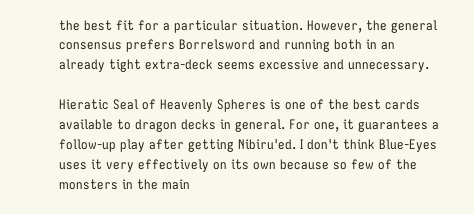the best fit for a particular situation. However, the general consensus prefers Borrelsword and running both in an already tight extra-deck seems excessive and unnecessary.

Hieratic Seal of Heavenly Spheres is one of the best cards available to dragon decks in general. For one, it guarantees a follow-up play after getting Nibiru'ed. I don't think Blue-Eyes uses it very effectively on its own because so few of the monsters in the main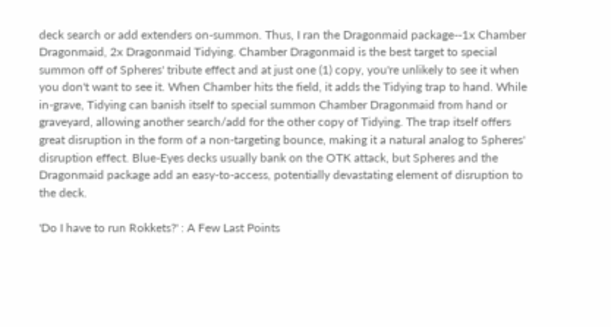deck search or add extenders on-summon. Thus, I ran the Dragonmaid package--1x Chamber Dragonmaid, 2x Dragonmaid Tidying. Chamber Dragonmaid is the best target to special summon off of Spheres' tribute effect and at just one (1) copy, you're unlikely to see it when you don't want to see it. When Chamber hits the field, it adds the Tidying trap to hand. While in-grave, Tidying can banish itself to special summon Chamber Dragonmaid from hand or graveyard, allowing another search/add for the other copy of Tidying. The trap itself offers great disruption in the form of a non-targeting bounce, making it a natural analog to Spheres' disruption effect. Blue-Eyes decks usually bank on the OTK attack, but Spheres and the Dragonmaid package add an easy-to-access, potentially devastating element of disruption to the deck.

'Do I have to run Rokkets?' : A Few Last Points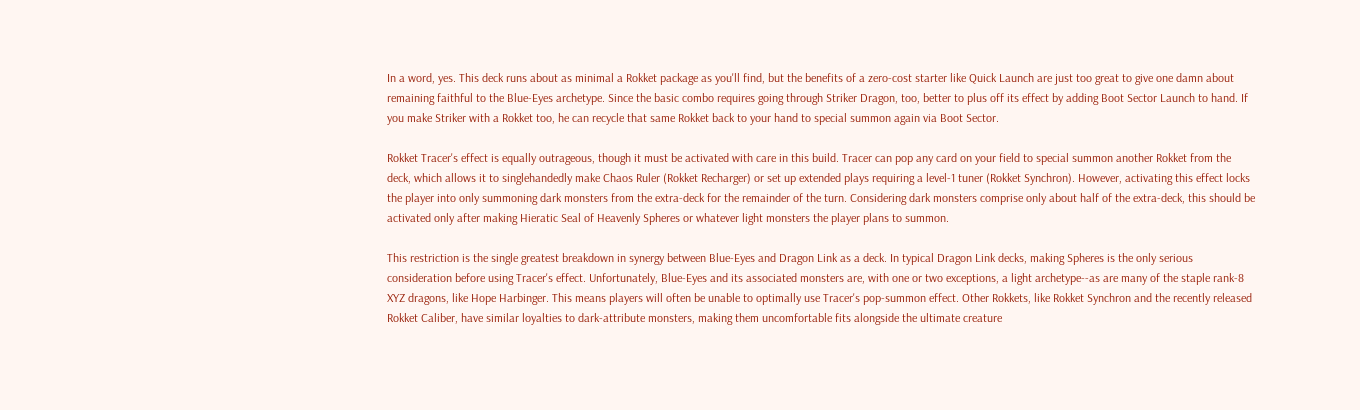In a word, yes. This deck runs about as minimal a Rokket package as you'll find, but the benefits of a zero-cost starter like Quick Launch are just too great to give one damn about remaining faithful to the Blue-Eyes archetype. Since the basic combo requires going through Striker Dragon, too, better to plus off its effect by adding Boot Sector Launch to hand. If you make Striker with a Rokket too, he can recycle that same Rokket back to your hand to special summon again via Boot Sector.

Rokket Tracer's effect is equally outrageous, though it must be activated with care in this build. Tracer can pop any card on your field to special summon another Rokket from the deck, which allows it to singlehandedly make Chaos Ruler (Rokket Recharger) or set up extended plays requiring a level-1 tuner (Rokket Synchron). However, activating this effect locks the player into only summoning dark monsters from the extra-deck for the remainder of the turn. Considering dark monsters comprise only about half of the extra-deck, this should be activated only after making Hieratic Seal of Heavenly Spheres or whatever light monsters the player plans to summon.

This restriction is the single greatest breakdown in synergy between Blue-Eyes and Dragon Link as a deck. In typical Dragon Link decks, making Spheres is the only serious consideration before using Tracer's effect. Unfortunately, Blue-Eyes and its associated monsters are, with one or two exceptions, a light archetype--as are many of the staple rank-8 XYZ dragons, like Hope Harbinger. This means players will often be unable to optimally use Tracer's pop-summon effect. Other Rokkets, like Rokket Synchron and the recently released Rokket Caliber, have similar loyalties to dark-attribute monsters, making them uncomfortable fits alongside the ultimate creature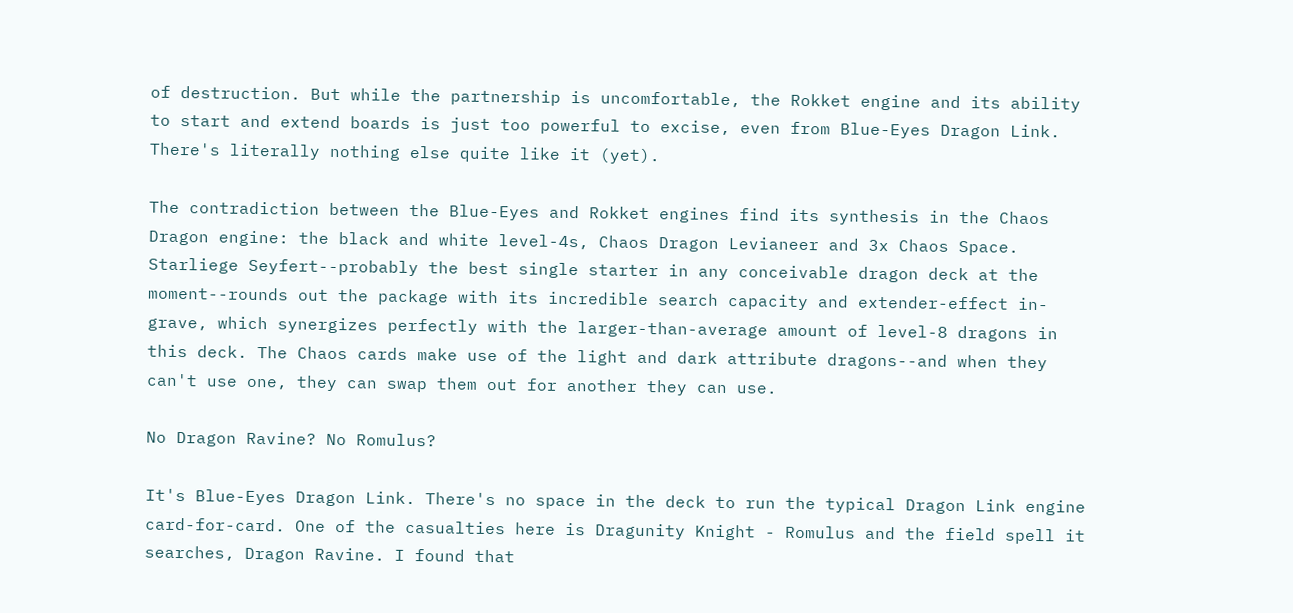of destruction. But while the partnership is uncomfortable, the Rokket engine and its ability to start and extend boards is just too powerful to excise, even from Blue-Eyes Dragon Link. There's literally nothing else quite like it (yet).

The contradiction between the Blue-Eyes and Rokket engines find its synthesis in the Chaos Dragon engine: the black and white level-4s, Chaos Dragon Levianeer and 3x Chaos Space. Starliege Seyfert--probably the best single starter in any conceivable dragon deck at the moment--rounds out the package with its incredible search capacity and extender-effect in-grave, which synergizes perfectly with the larger-than-average amount of level-8 dragons in this deck. The Chaos cards make use of the light and dark attribute dragons--and when they can't use one, they can swap them out for another they can use.

No Dragon Ravine? No Romulus?

It's Blue-Eyes Dragon Link. There's no space in the deck to run the typical Dragon Link engine card-for-card. One of the casualties here is Dragunity Knight - Romulus and the field spell it searches, Dragon Ravine. I found that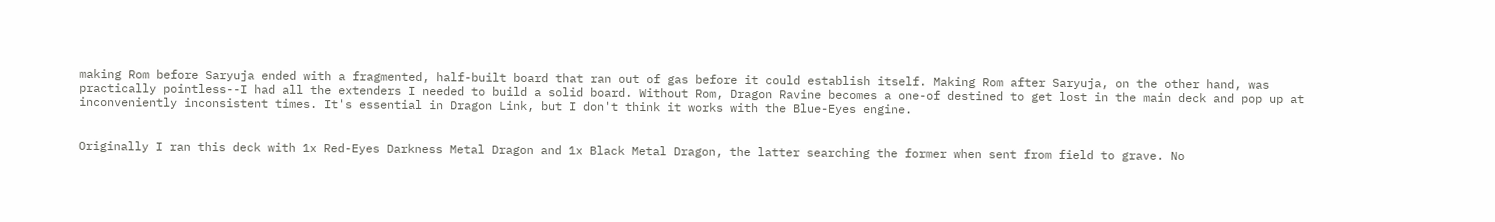making Rom before Saryuja ended with a fragmented, half-built board that ran out of gas before it could establish itself. Making Rom after Saryuja, on the other hand, was practically pointless--I had all the extenders I needed to build a solid board. Without Rom, Dragon Ravine becomes a one-of destined to get lost in the main deck and pop up at inconveniently inconsistent times. It's essential in Dragon Link, but I don't think it works with the Blue-Eyes engine.


Originally I ran this deck with 1x Red-Eyes Darkness Metal Dragon and 1x Black Metal Dragon, the latter searching the former when sent from field to grave. No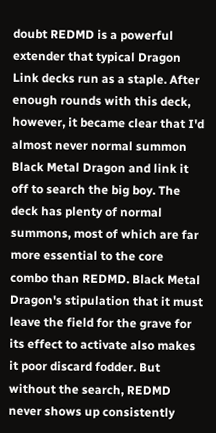doubt REDMD is a powerful extender that typical Dragon Link decks run as a staple. After enough rounds with this deck, however, it became clear that I'd almost never normal summon Black Metal Dragon and link it off to search the big boy. The deck has plenty of normal summons, most of which are far more essential to the core combo than REDMD. Black Metal Dragon's stipulation that it must leave the field for the grave for its effect to activate also makes it poor discard fodder. But without the search, REDMD never shows up consistently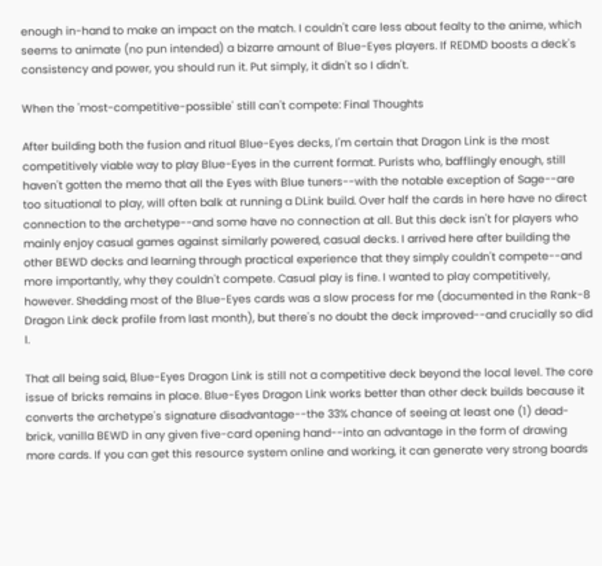enough in-hand to make an impact on the match. I couldn't care less about fealty to the anime, which seems to animate (no pun intended) a bizarre amount of Blue-Eyes players. If REDMD boosts a deck's consistency and power, you should run it. Put simply, it didn't so I didn't.

When the 'most-competitive-possible' still can't compete: Final Thoughts

After building both the fusion and ritual Blue-Eyes decks, I'm certain that Dragon Link is the most competitively viable way to play Blue-Eyes in the current format. Purists who, bafflingly enough, still haven't gotten the memo that all the Eyes with Blue tuners--with the notable exception of Sage--are too situational to play, will often balk at running a DLink build. Over half the cards in here have no direct connection to the archetype--and some have no connection at all. But this deck isn't for players who mainly enjoy casual games against similarly powered, casual decks. I arrived here after building the other BEWD decks and learning through practical experience that they simply couldn't compete--and more importantly, why they couldn't compete. Casual play is fine. I wanted to play competitively, however. Shedding most of the Blue-Eyes cards was a slow process for me (documented in the Rank-8 Dragon Link deck profile from last month), but there's no doubt the deck improved--and crucially so did I.

That all being said, Blue-Eyes Dragon Link is still not a competitive deck beyond the local level. The core issue of bricks remains in place. Blue-Eyes Dragon Link works better than other deck builds because it converts the archetype's signature disadvantage--the 33% chance of seeing at least one (1) dead-brick, vanilla BEWD in any given five-card opening hand--into an advantage in the form of drawing more cards. If you can get this resource system online and working, it can generate very strong boards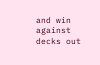and win against decks out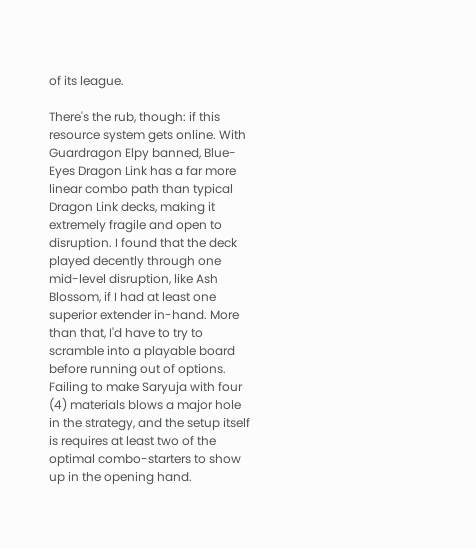of its league.

There's the rub, though: if this resource system gets online. With Guardragon Elpy banned, Blue-Eyes Dragon Link has a far more linear combo path than typical Dragon Link decks, making it extremely fragile and open to disruption. I found that the deck played decently through one mid-level disruption, like Ash Blossom, if I had at least one superior extender in-hand. More than that, I'd have to try to scramble into a playable board before running out of options. Failing to make Saryuja with four (4) materials blows a major hole in the strategy, and the setup itself is requires at least two of the optimal combo-starters to show up in the opening hand.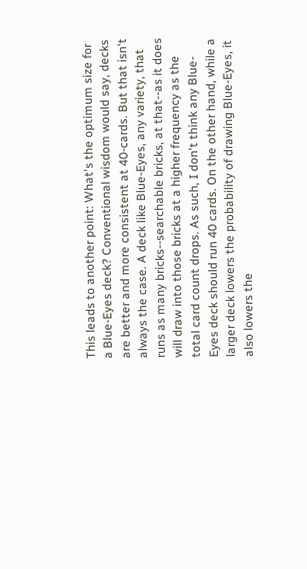This leads to another point: What's the optimum size for a Blue-Eyes deck? Conventional wisdom would say, decks are better and more consistent at 40-cards. But that isn't always the case. A deck like Blue-Eyes, any variety, that runs as many bricks--searchable bricks, at that--as it does will draw into those bricks at a higher frequency as the total card count drops. As such, I don't think any Blue-Eyes deck should run 40 cards. On the other hand, while a larger deck lowers the probability of drawing Blue-Eyes, it also lowers the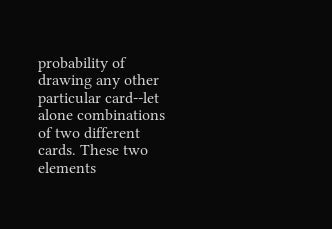probability of drawing any other particular card--let alone combinations of two different cards. These two elements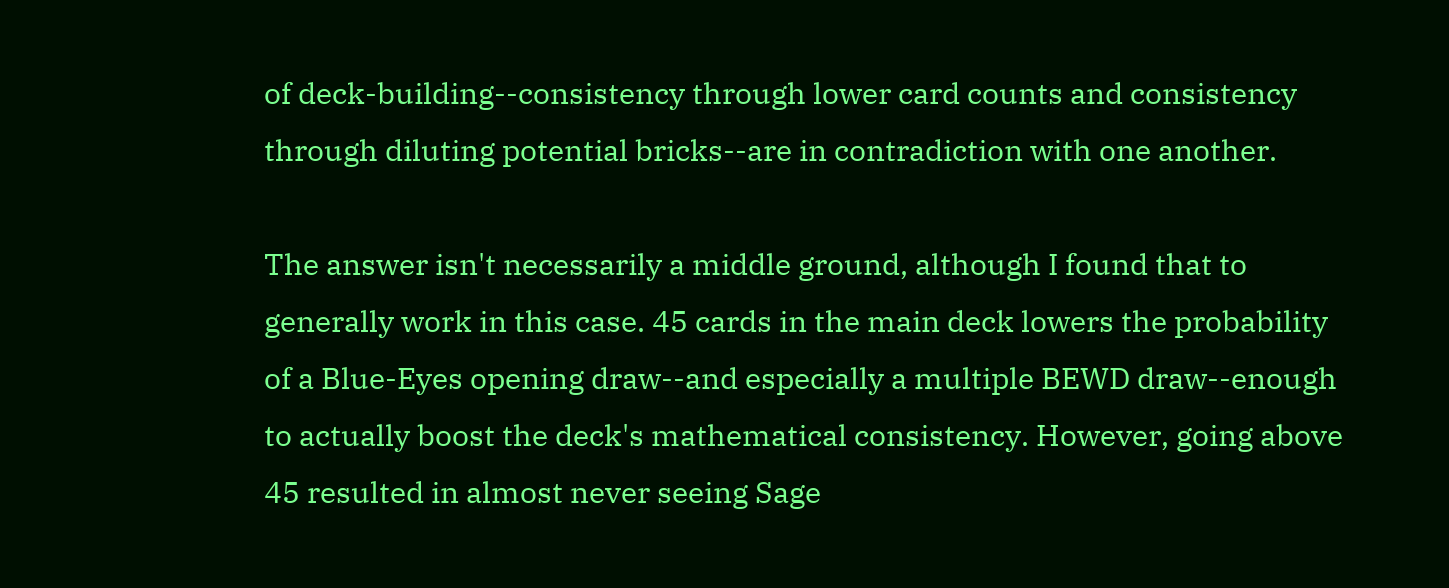of deck-building--consistency through lower card counts and consistency through diluting potential bricks--are in contradiction with one another.

The answer isn't necessarily a middle ground, although I found that to generally work in this case. 45 cards in the main deck lowers the probability of a Blue-Eyes opening draw--and especially a multiple BEWD draw--enough to actually boost the deck's mathematical consistency. However, going above 45 resulted in almost never seeing Sage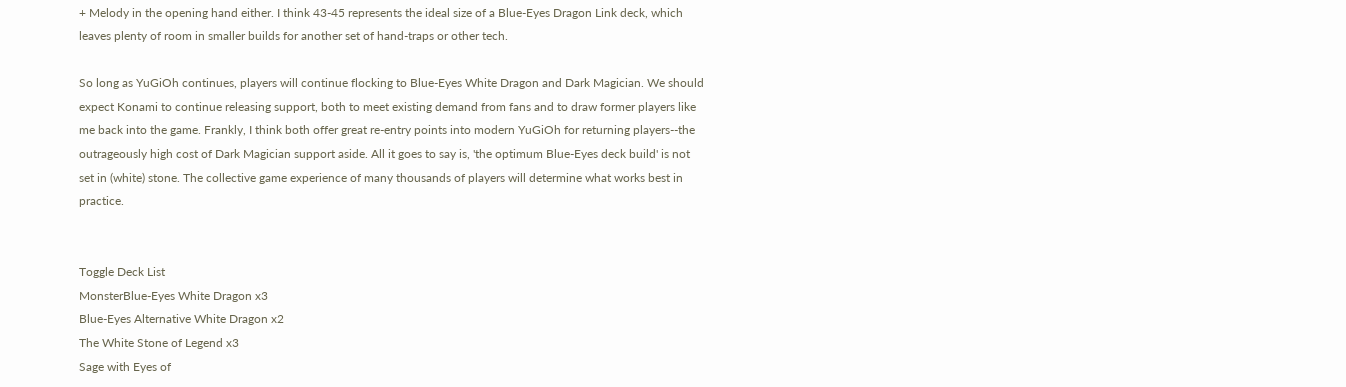+ Melody in the opening hand either. I think 43-45 represents the ideal size of a Blue-Eyes Dragon Link deck, which leaves plenty of room in smaller builds for another set of hand-traps or other tech.

So long as YuGiOh continues, players will continue flocking to Blue-Eyes White Dragon and Dark Magician. We should expect Konami to continue releasing support, both to meet existing demand from fans and to draw former players like me back into the game. Frankly, I think both offer great re-entry points into modern YuGiOh for returning players--the outrageously high cost of Dark Magician support aside. All it goes to say is, 'the optimum Blue-Eyes deck build' is not set in (white) stone. The collective game experience of many thousands of players will determine what works best in practice.


Toggle Deck List
MonsterBlue-Eyes White Dragon x3
Blue-Eyes Alternative White Dragon x2
The White Stone of Legend x3
Sage with Eyes of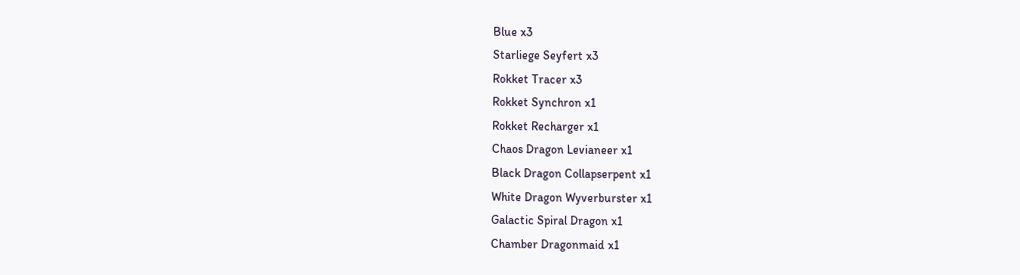Blue x3
Starliege Seyfert x3
Rokket Tracer x3
Rokket Synchron x1
Rokket Recharger x1
Chaos Dragon Levianeer x1
Black Dragon Collapserpent x1
White Dragon Wyverburster x1
Galactic Spiral Dragon x1
Chamber Dragonmaid x1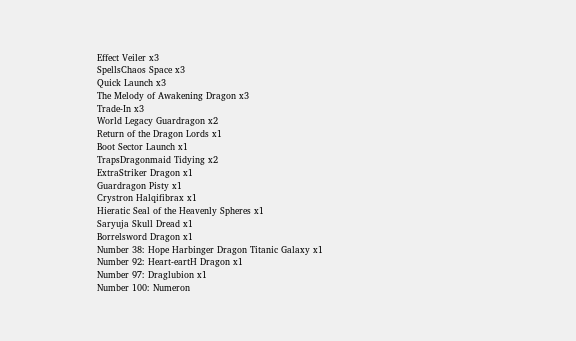Effect Veiler x3
SpellsChaos Space x3
Quick Launch x3
The Melody of Awakening Dragon x3
Trade-In x3
World Legacy Guardragon x2
Return of the Dragon Lords x1
Boot Sector Launch x1
TrapsDragonmaid Tidying x2
ExtraStriker Dragon x1
Guardragon Pisty x1
Crystron Halqifibrax x1
Hieratic Seal of the Heavenly Spheres x1
Saryuja Skull Dread x1
Borrelsword Dragon x1
Number 38: Hope Harbinger Dragon Titanic Galaxy x1
Number 92: Heart-eartH Dragon x1
Number 97: Draglubion x1
Number 100: Numeron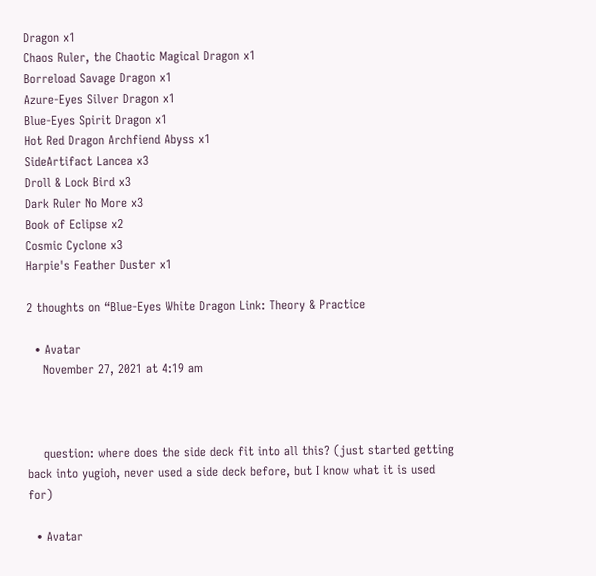Dragon x1
Chaos Ruler, the Chaotic Magical Dragon x1
Borreload Savage Dragon x1
Azure-Eyes Silver Dragon x1
Blue-Eyes Spirit Dragon x1
Hot Red Dragon Archfiend Abyss x1
SideArtifact Lancea x3
Droll & Lock Bird x3
Dark Ruler No More x3
Book of Eclipse x2
Cosmic Cyclone x3
Harpie's Feather Duster x1

2 thoughts on “Blue-Eyes White Dragon Link: Theory & Practice

  • Avatar
    November 27, 2021 at 4:19 am



    question: where does the side deck fit into all this? (just started getting back into yugioh, never used a side deck before, but I know what it is used for)

  • Avatar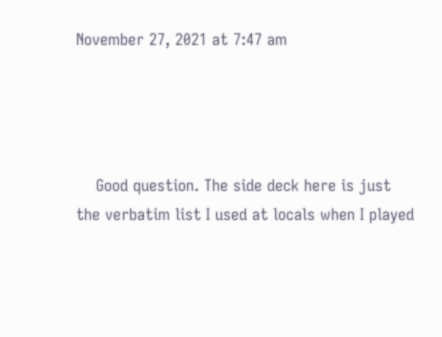November 27, 2021 at 7:47 am




    Good question. The side deck here is just the verbatim list I used at locals when I played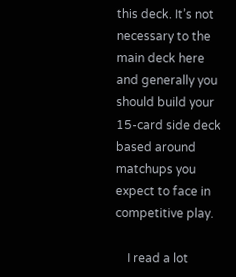this deck. It’s not necessary to the main deck here and generally you should build your 15-card side deck based around matchups you expect to face in competitive play.

    I read a lot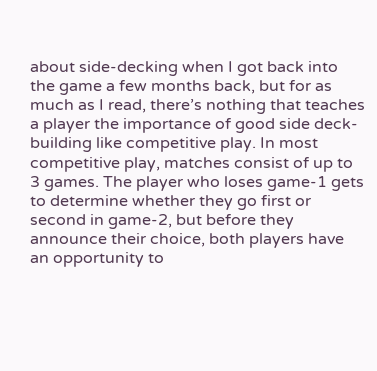about side-decking when I got back into the game a few months back, but for as much as I read, there’s nothing that teaches a player the importance of good side deck-building like competitive play. In most competitive play, matches consist of up to 3 games. The player who loses game-1 gets to determine whether they go first or second in game-2, but before they announce their choice, both players have an opportunity to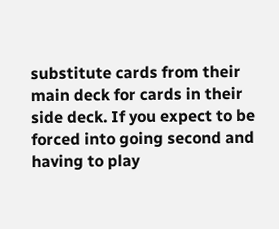substitute cards from their main deck for cards in their side deck. If you expect to be forced into going second and having to play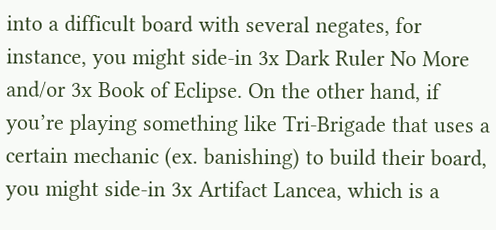into a difficult board with several negates, for instance, you might side-in 3x Dark Ruler No More and/or 3x Book of Eclipse. On the other hand, if you’re playing something like Tri-Brigade that uses a certain mechanic (ex. banishing) to build their board, you might side-in 3x Artifact Lancea, which is a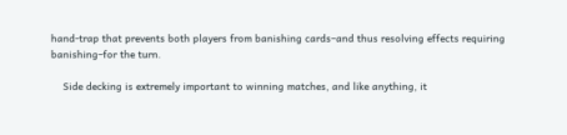hand-trap that prevents both players from banishing cards–and thus resolving effects requiring banishing–for the turn.

    Side decking is extremely important to winning matches, and like anything, it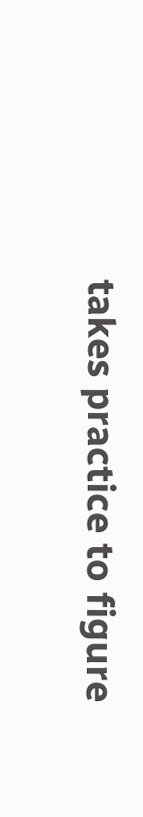takes practice to figure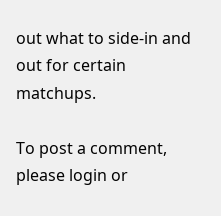out what to side-in and out for certain matchups.

To post a comment, please login or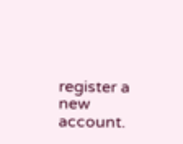register a new account.